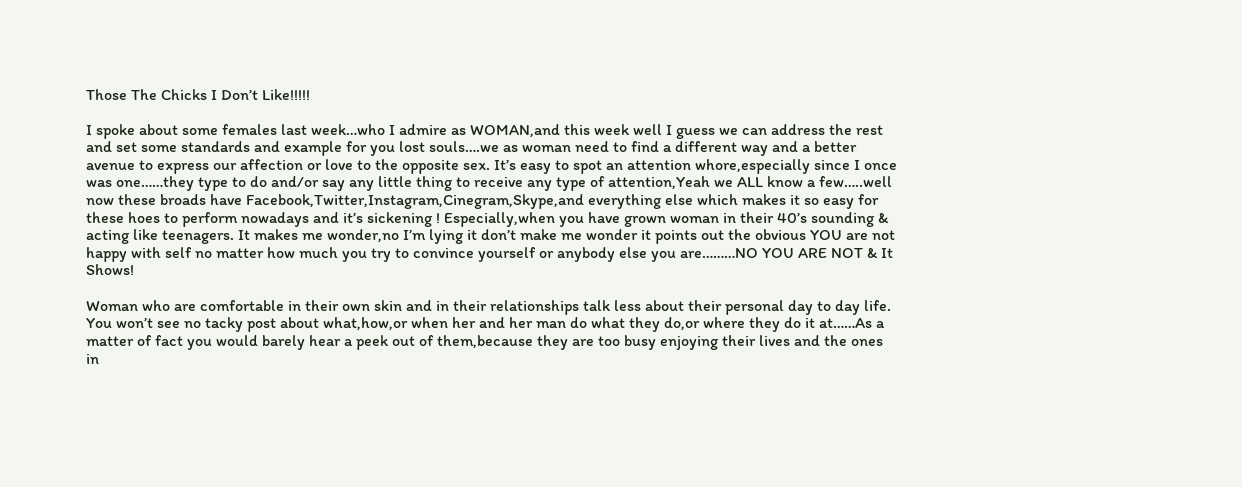Those The Chicks I Don’t Like!!!!!

I spoke about some females last week…who I admire as WOMAN,and this week well I guess we can address the rest and set some standards and example for you lost souls….we as woman need to find a different way and a better avenue to express our affection or love to the opposite sex. It’s easy to spot an attention whore,especially since I once was one……they type to do and/or say any little thing to receive any type of attention,Yeah we ALL know a few…..well now these broads have Facebook,Twitter,Instagram,Cinegram,Skype,and everything else which makes it so easy for these hoes to perform nowadays and it’s sickening ! Especially,when you have grown woman in their 40’s sounding & acting like teenagers. It makes me wonder,no I’m lying it don’t make me wonder it points out the obvious YOU are not happy with self no matter how much you try to convince yourself or anybody else you are………NO YOU ARE NOT & It Shows!

Woman who are comfortable in their own skin and in their relationships talk less about their personal day to day life. You won’t see no tacky post about what,how,or when her and her man do what they do,or where they do it at……As a matter of fact you would barely hear a peek out of them,because they are too busy enjoying their lives and the ones in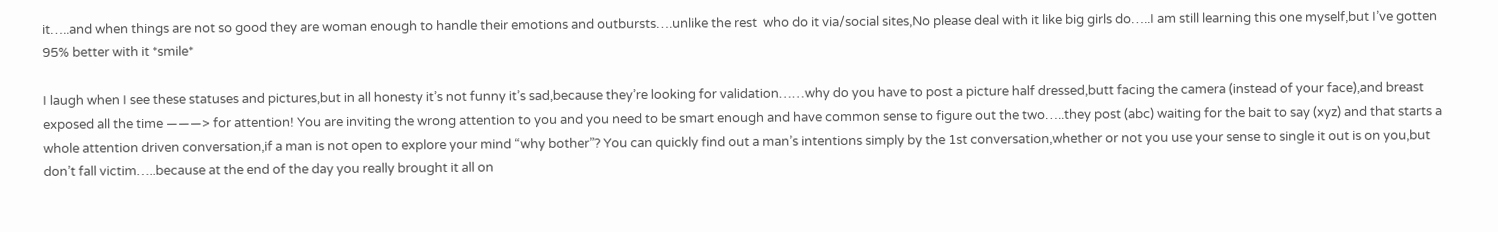it…..and when things are not so good they are woman enough to handle their emotions and outbursts….unlike the rest  who do it via/social sites,No please deal with it like big girls do…..I am still learning this one myself,but I’ve gotten 95% better with it *smile*

I laugh when I see these statuses and pictures,but in all honesty it’s not funny it’s sad,because they’re looking for validation……why do you have to post a picture half dressed,butt facing the camera (instead of your face),and breast exposed all the time ———> for attention! You are inviting the wrong attention to you and you need to be smart enough and have common sense to figure out the two…..they post (abc) waiting for the bait to say (xyz) and that starts a whole attention driven conversation,if a man is not open to explore your mind “why bother”? You can quickly find out a man’s intentions simply by the 1st conversation,whether or not you use your sense to single it out is on you,but don’t fall victim…..because at the end of the day you really brought it all on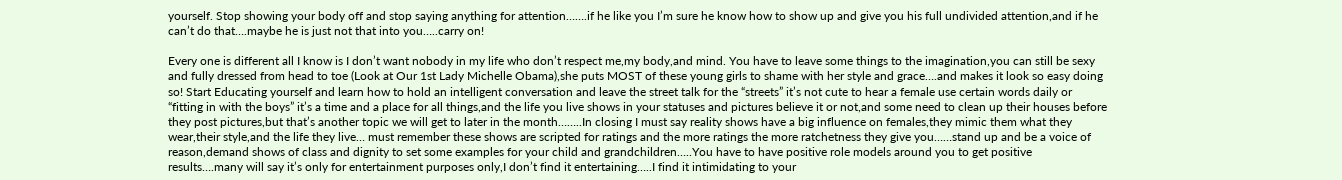yourself. Stop showing your body off and stop saying anything for attention…….if he like you I’m sure he know how to show up and give you his full undivided attention,and if he can’t do that….maybe he is just not that into you…..carry on!

Every one is different all I know is I don’t want nobody in my life who don’t respect me,my body,and mind. You have to leave some things to the imagination,you can still be sexy and fully dressed from head to toe (Look at Our 1st Lady Michelle Obama),she puts MOST of these young girls to shame with her style and grace….and makes it look so easy doing so! Start Educating yourself and learn how to hold an intelligent conversation and leave the street talk for the “streets” it’s not cute to hear a female use certain words daily or “fitting in with the boys” it’s a time and a place for all things,and the life you live shows in your statuses and pictures believe it or not,and some need to clean up their houses before they post pictures,but that’s another topic we will get to later in the month……..In closing I must say reality shows have a big influence on females,they mimic them what they wear,their style,and the life they live… must remember these shows are scripted for ratings and the more ratings the more ratchetness they give you……stand up and be a voice of reason,demand shows of class and dignity to set some examples for your child and grandchildren…..You have to have positive role models around you to get positive results….many will say it’s only for entertainment purposes only,I don’t find it entertaining…..I find it intimidating to your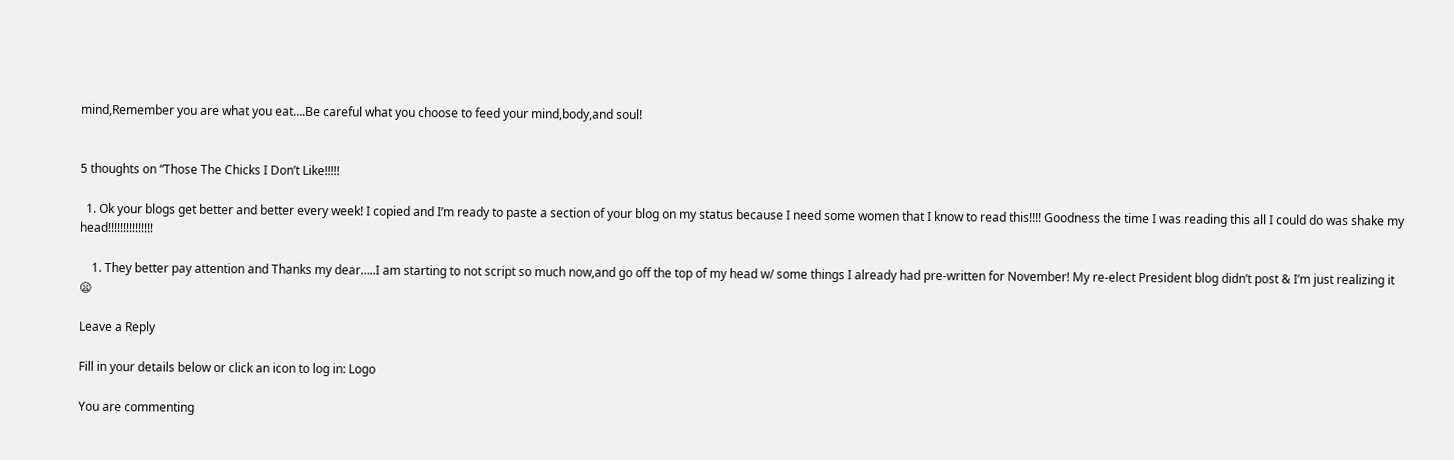mind,Remember you are what you eat….Be careful what you choose to feed your mind,body,and soul!


5 thoughts on “Those The Chicks I Don’t Like!!!!!

  1. Ok your blogs get better and better every week! I copied and I’m ready to paste a section of your blog on my status because I need some women that I know to read this!!!! Goodness the time I was reading this all I could do was shake my head!!!!!!!!!!!!!!!

    1. They better pay attention and Thanks my dear…..I am starting to not script so much now,and go off the top of my head w/ some things I already had pre-written for November! My re-elect President blog didn’t post & I’m just realizing it 😦

Leave a Reply

Fill in your details below or click an icon to log in: Logo

You are commenting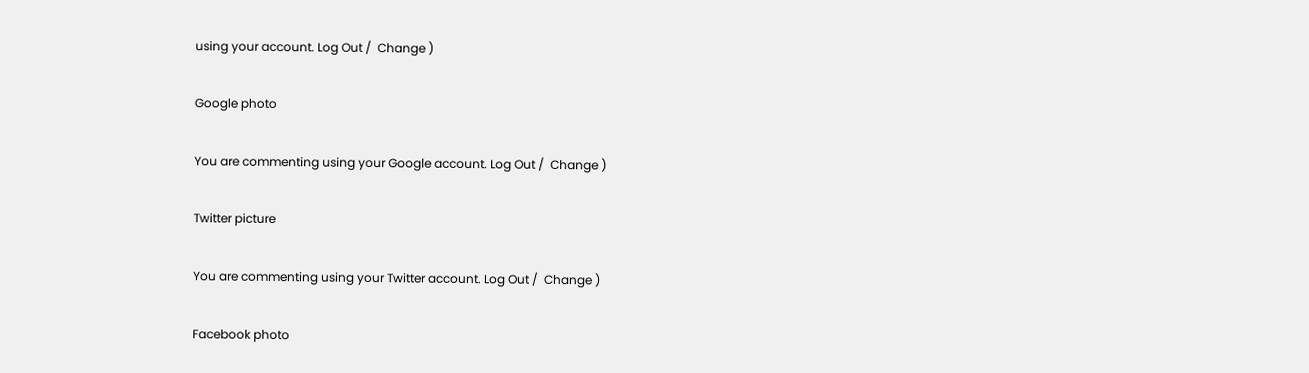using your account. Log Out /  Change )

Google photo

You are commenting using your Google account. Log Out /  Change )

Twitter picture

You are commenting using your Twitter account. Log Out /  Change )

Facebook photo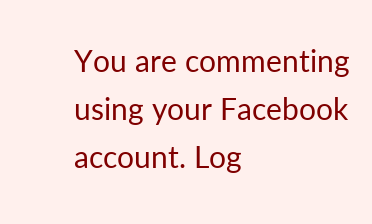You are commenting using your Facebook account. Log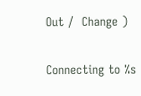Out /  Change )

Connecting to %s